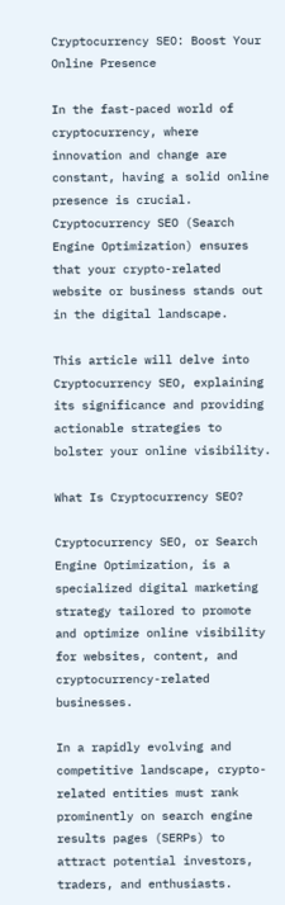Cryptocurrency SEO: Boost Your Online Presence

In the fast-paced world of cryptocurrency, where innovation and change are constant, having a solid online presence is crucial. Cryptocurrency SEO (Search Engine Optimization) ensures that your crypto-related website or business stands out in the digital landscape.

This article will delve into Cryptocurrency SEO, explaining its significance and providing actionable strategies to bolster your online visibility.

What Is Cryptocurrency SEO?

Cryptocurrency SEO, or Search Engine Optimization, is a specialized digital marketing strategy tailored to promote and optimize online visibility for websites, content, and cryptocurrency-related businesses.

In a rapidly evolving and competitive landscape, crypto-related entities must rank prominently on search engine results pages (SERPs) to attract potential investors, traders, and enthusiasts.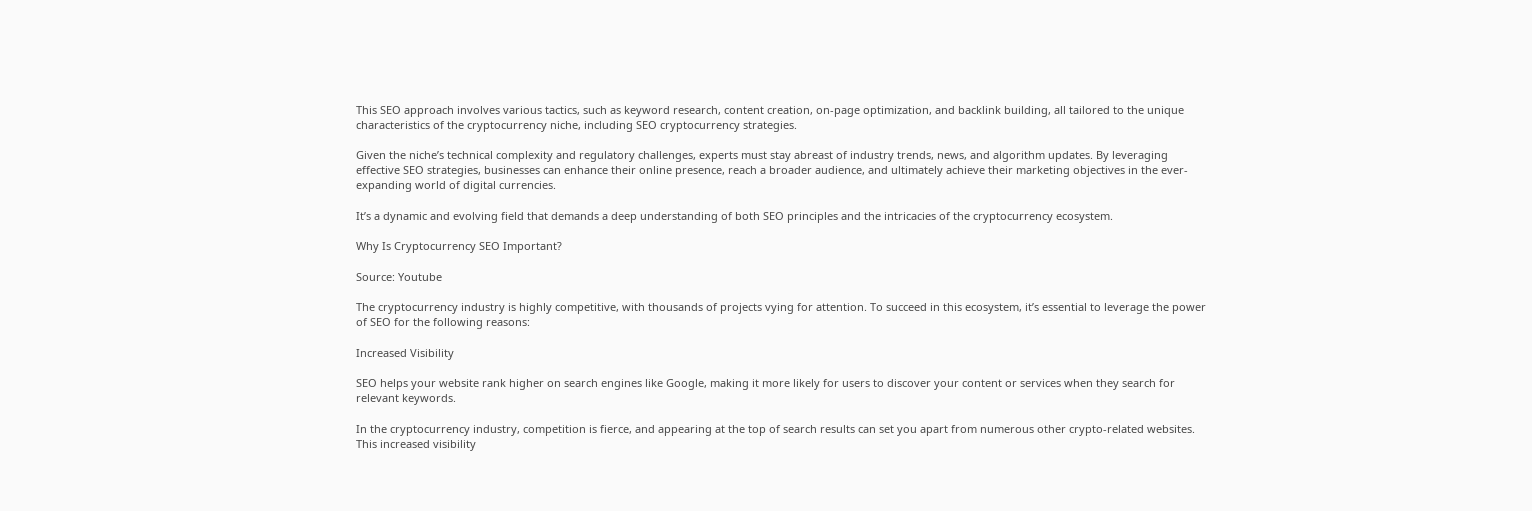This SEO approach involves various tactics, such as keyword research, content creation, on-page optimization, and backlink building, all tailored to the unique characteristics of the cryptocurrency niche, including SEO cryptocurrency strategies.

Given the niche’s technical complexity and regulatory challenges, experts must stay abreast of industry trends, news, and algorithm updates. By leveraging effective SEO strategies, businesses can enhance their online presence, reach a broader audience, and ultimately achieve their marketing objectives in the ever-expanding world of digital currencies.

It’s a dynamic and evolving field that demands a deep understanding of both SEO principles and the intricacies of the cryptocurrency ecosystem.

Why Is Cryptocurrency SEO Important?

Source: Youtube

The cryptocurrency industry is highly competitive, with thousands of projects vying for attention. To succeed in this ecosystem, it’s essential to leverage the power of SEO for the following reasons:

Increased Visibility

SEO helps your website rank higher on search engines like Google, making it more likely for users to discover your content or services when they search for relevant keywords.

In the cryptocurrency industry, competition is fierce, and appearing at the top of search results can set you apart from numerous other crypto-related websites. This increased visibility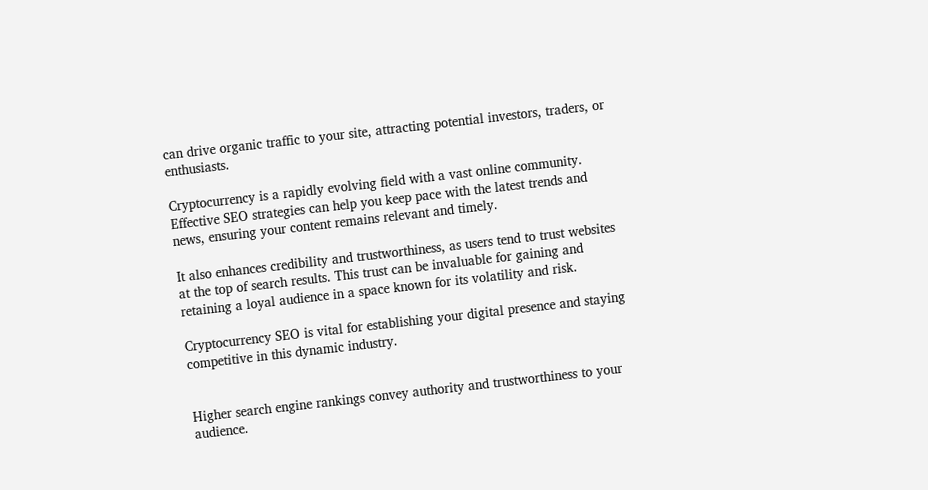can drive organic traffic to your site, attracting potential investors, traders, or enthusiasts.

Cryptocurrency is a rapidly evolving field with a vast online community. Effective SEO strategies can help you keep pace with the latest trends and news, ensuring your content remains relevant and timely.

It also enhances credibility and trustworthiness, as users tend to trust websites at the top of search results. This trust can be invaluable for gaining and retaining a loyal audience in a space known for its volatility and risk.

Cryptocurrency SEO is vital for establishing your digital presence and staying competitive in this dynamic industry.


Higher search engine rankings convey authority and trustworthiness to your audience.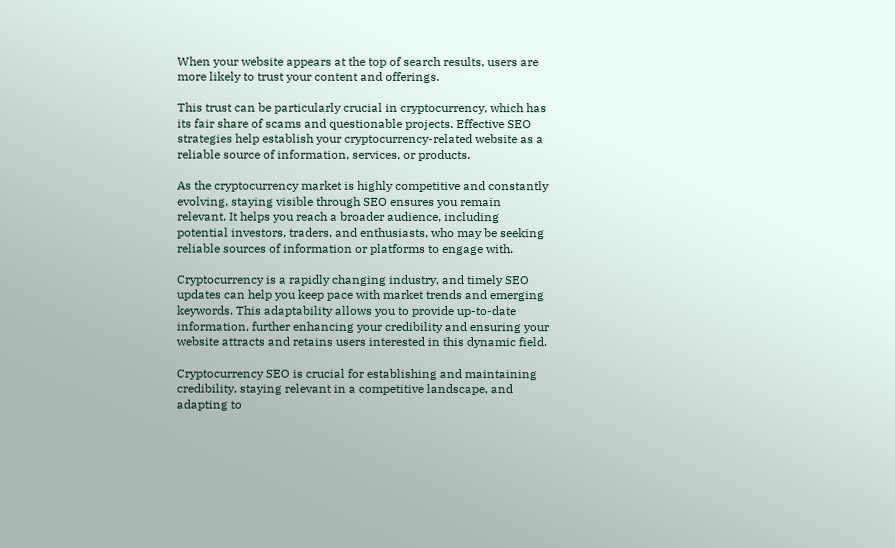When your website appears at the top of search results, users are more likely to trust your content and offerings.

This trust can be particularly crucial in cryptocurrency, which has its fair share of scams and questionable projects. Effective SEO strategies help establish your cryptocurrency-related website as a reliable source of information, services, or products.

As the cryptocurrency market is highly competitive and constantly evolving, staying visible through SEO ensures you remain relevant. It helps you reach a broader audience, including potential investors, traders, and enthusiasts, who may be seeking reliable sources of information or platforms to engage with.

Cryptocurrency is a rapidly changing industry, and timely SEO updates can help you keep pace with market trends and emerging keywords. This adaptability allows you to provide up-to-date information, further enhancing your credibility and ensuring your website attracts and retains users interested in this dynamic field.

Cryptocurrency SEO is crucial for establishing and maintaining credibility, staying relevant in a competitive landscape, and adapting to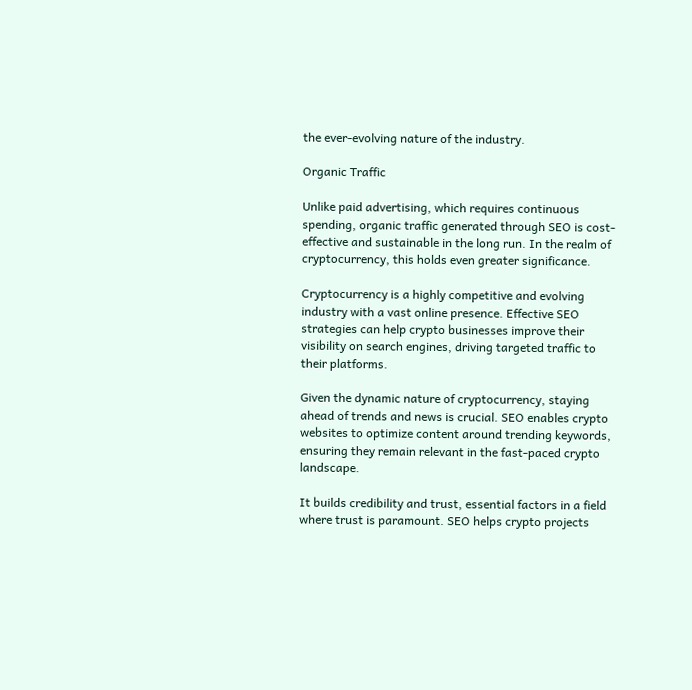the ever-evolving nature of the industry.

Organic Traffic

Unlike paid advertising, which requires continuous spending, organic traffic generated through SEO is cost-effective and sustainable in the long run. In the realm of cryptocurrency, this holds even greater significance.

Cryptocurrency is a highly competitive and evolving industry with a vast online presence. Effective SEO strategies can help crypto businesses improve their visibility on search engines, driving targeted traffic to their platforms.

Given the dynamic nature of cryptocurrency, staying ahead of trends and news is crucial. SEO enables crypto websites to optimize content around trending keywords, ensuring they remain relevant in the fast-paced crypto landscape.

It builds credibility and trust, essential factors in a field where trust is paramount. SEO helps crypto projects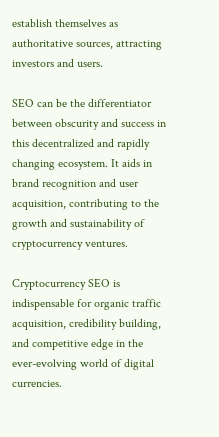establish themselves as authoritative sources, attracting investors and users.

SEO can be the differentiator between obscurity and success in this decentralized and rapidly changing ecosystem. It aids in brand recognition and user acquisition, contributing to the growth and sustainability of cryptocurrency ventures.

Cryptocurrency SEO is indispensable for organic traffic acquisition, credibility building, and competitive edge in the ever-evolving world of digital currencies.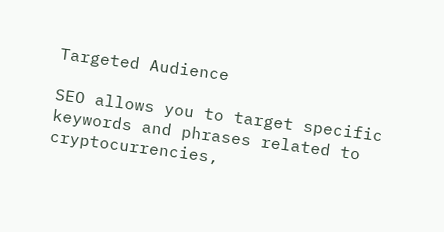Targeted Audience

SEO allows you to target specific keywords and phrases related to cryptocurrencies,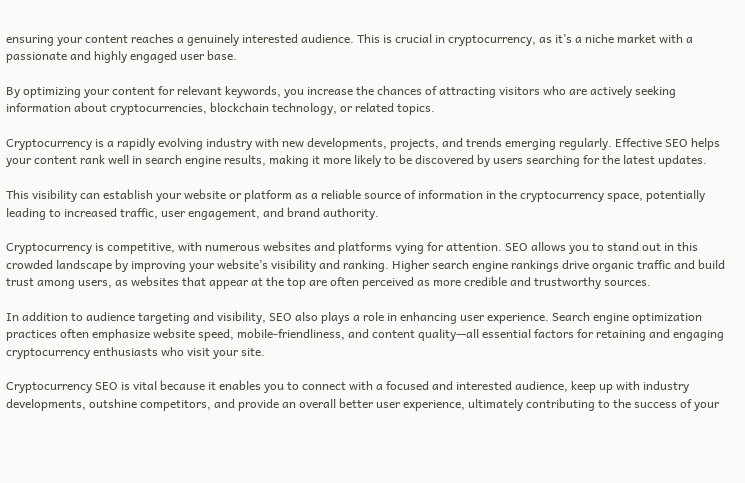ensuring your content reaches a genuinely interested audience. This is crucial in cryptocurrency, as it’s a niche market with a passionate and highly engaged user base.

By optimizing your content for relevant keywords, you increase the chances of attracting visitors who are actively seeking information about cryptocurrencies, blockchain technology, or related topics.

Cryptocurrency is a rapidly evolving industry with new developments, projects, and trends emerging regularly. Effective SEO helps your content rank well in search engine results, making it more likely to be discovered by users searching for the latest updates.

This visibility can establish your website or platform as a reliable source of information in the cryptocurrency space, potentially leading to increased traffic, user engagement, and brand authority.

Cryptocurrency is competitive, with numerous websites and platforms vying for attention. SEO allows you to stand out in this crowded landscape by improving your website’s visibility and ranking. Higher search engine rankings drive organic traffic and build trust among users, as websites that appear at the top are often perceived as more credible and trustworthy sources.

In addition to audience targeting and visibility, SEO also plays a role in enhancing user experience. Search engine optimization practices often emphasize website speed, mobile-friendliness, and content quality—all essential factors for retaining and engaging cryptocurrency enthusiasts who visit your site.

Cryptocurrency SEO is vital because it enables you to connect with a focused and interested audience, keep up with industry developments, outshine competitors, and provide an overall better user experience, ultimately contributing to the success of your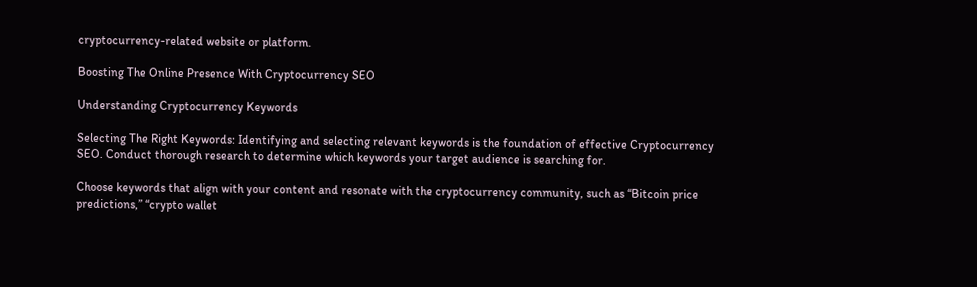cryptocurrency-related website or platform.

Boosting The Online Presence With Cryptocurrency SEO

Understanding Cryptocurrency Keywords

Selecting The Right Keywords: Identifying and selecting relevant keywords is the foundation of effective Cryptocurrency SEO. Conduct thorough research to determine which keywords your target audience is searching for.

Choose keywords that align with your content and resonate with the cryptocurrency community, such as “Bitcoin price predictions,” “crypto wallet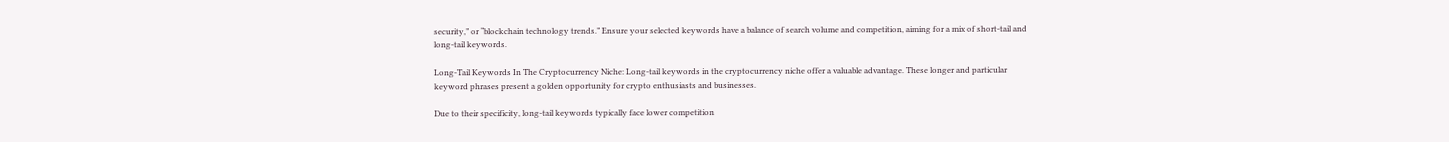security,” or “blockchain technology trends.” Ensure your selected keywords have a balance of search volume and competition, aiming for a mix of short-tail and long-tail keywords.

Long-Tail Keywords In The Cryptocurrency Niche: Long-tail keywords in the cryptocurrency niche offer a valuable advantage. These longer and particular keyword phrases present a golden opportunity for crypto enthusiasts and businesses.

Due to their specificity, long-tail keywords typically face lower competition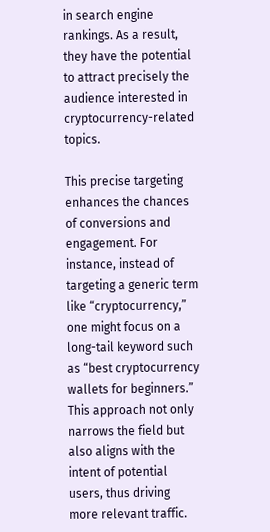in search engine rankings. As a result, they have the potential to attract precisely the audience interested in cryptocurrency-related topics.

This precise targeting enhances the chances of conversions and engagement. For instance, instead of targeting a generic term like “cryptocurrency,” one might focus on a long-tail keyword such as “best cryptocurrency wallets for beginners.” This approach not only narrows the field but also aligns with the intent of potential users, thus driving more relevant traffic.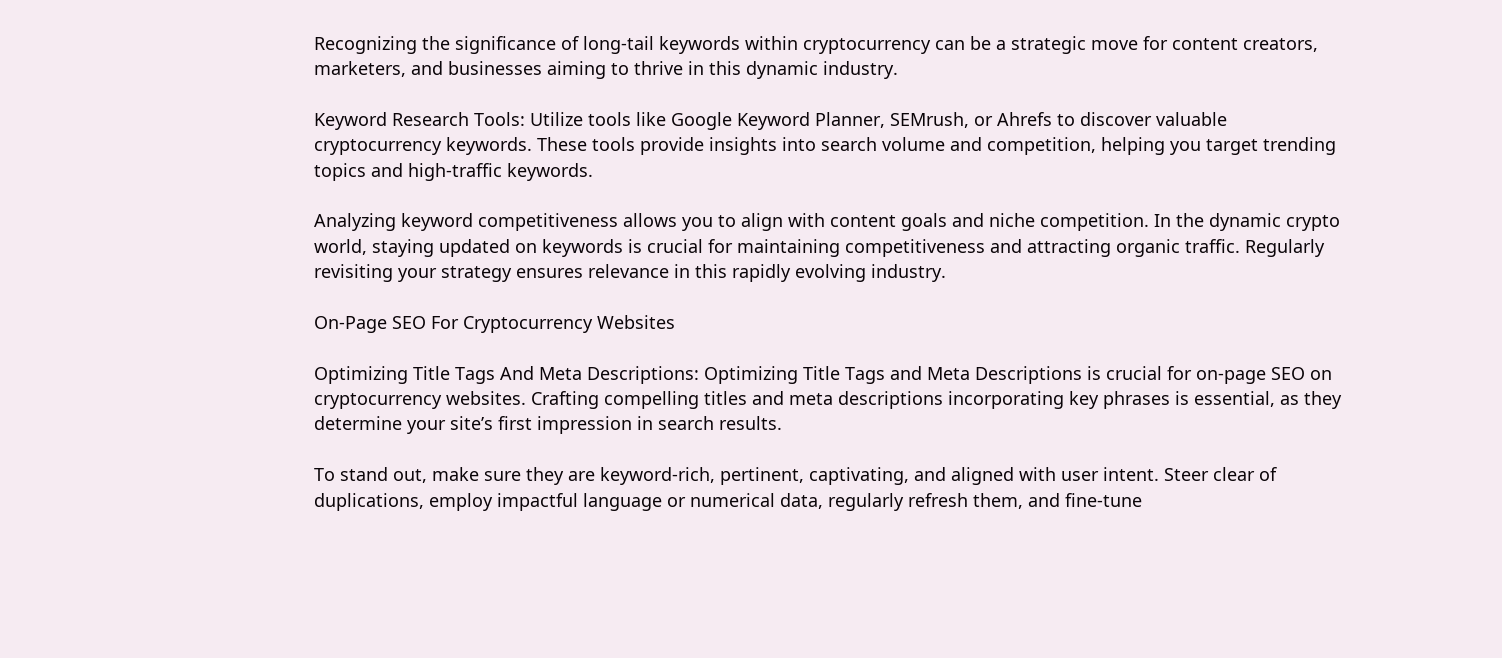Recognizing the significance of long-tail keywords within cryptocurrency can be a strategic move for content creators, marketers, and businesses aiming to thrive in this dynamic industry.

Keyword Research Tools: Utilize tools like Google Keyword Planner, SEMrush, or Ahrefs to discover valuable cryptocurrency keywords. These tools provide insights into search volume and competition, helping you target trending topics and high-traffic keywords.

Analyzing keyword competitiveness allows you to align with content goals and niche competition. In the dynamic crypto world, staying updated on keywords is crucial for maintaining competitiveness and attracting organic traffic. Regularly revisiting your strategy ensures relevance in this rapidly evolving industry.

On-Page SEO For Cryptocurrency Websites

Optimizing Title Tags And Meta Descriptions: Optimizing Title Tags and Meta Descriptions is crucial for on-page SEO on cryptocurrency websites. Crafting compelling titles and meta descriptions incorporating key phrases is essential, as they determine your site’s first impression in search results.

To stand out, make sure they are keyword-rich, pertinent, captivating, and aligned with user intent. Steer clear of duplications, employ impactful language or numerical data, regularly refresh them, and fine-tune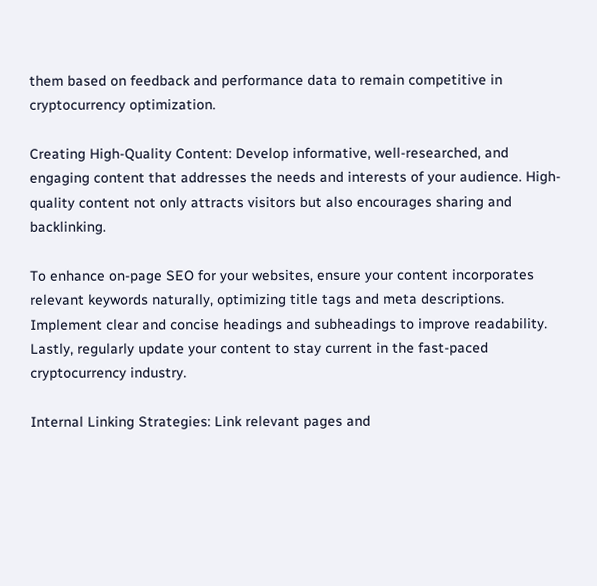them based on feedback and performance data to remain competitive in cryptocurrency optimization.

Creating High-Quality Content: Develop informative, well-researched, and engaging content that addresses the needs and interests of your audience. High-quality content not only attracts visitors but also encourages sharing and backlinking.

To enhance on-page SEO for your websites, ensure your content incorporates relevant keywords naturally, optimizing title tags and meta descriptions. Implement clear and concise headings and subheadings to improve readability. Lastly, regularly update your content to stay current in the fast-paced cryptocurrency industry.

Internal Linking Strategies: Link relevant pages and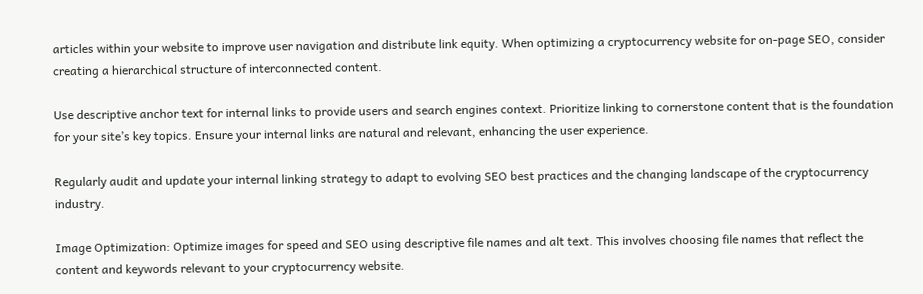articles within your website to improve user navigation and distribute link equity. When optimizing a cryptocurrency website for on-page SEO, consider creating a hierarchical structure of interconnected content.

Use descriptive anchor text for internal links to provide users and search engines context. Prioritize linking to cornerstone content that is the foundation for your site’s key topics. Ensure your internal links are natural and relevant, enhancing the user experience.

Regularly audit and update your internal linking strategy to adapt to evolving SEO best practices and the changing landscape of the cryptocurrency industry.

Image Optimization: Optimize images for speed and SEO using descriptive file names and alt text. This involves choosing file names that reflect the content and keywords relevant to your cryptocurrency website.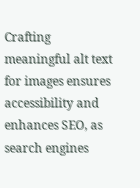Crafting meaningful alt text for images ensures accessibility and enhances SEO, as search engines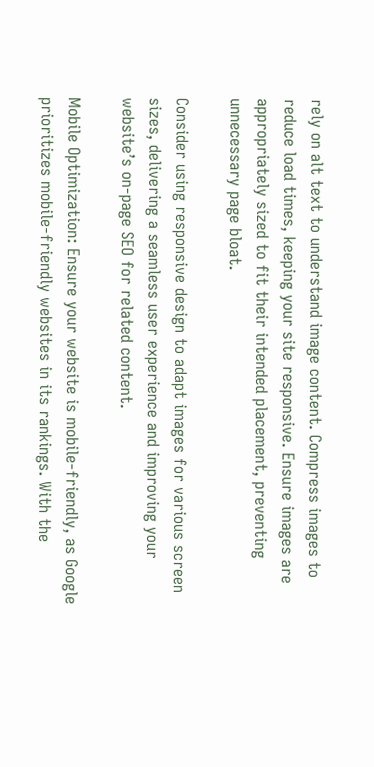rely on alt text to understand image content. Compress images to reduce load times, keeping your site responsive. Ensure images are appropriately sized to fit their intended placement, preventing unnecessary page bloat.

Consider using responsive design to adapt images for various screen sizes, delivering a seamless user experience and improving your website’s on-page SEO for related content.

Mobile Optimization: Ensure your website is mobile-friendly, as Google prioritizes mobile-friendly websites in its rankings. With the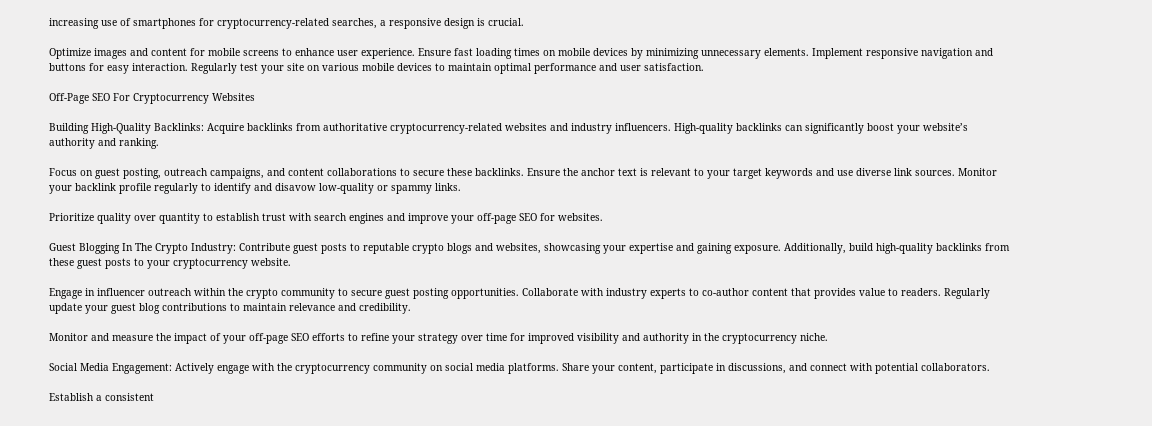increasing use of smartphones for cryptocurrency-related searches, a responsive design is crucial.

Optimize images and content for mobile screens to enhance user experience. Ensure fast loading times on mobile devices by minimizing unnecessary elements. Implement responsive navigation and buttons for easy interaction. Regularly test your site on various mobile devices to maintain optimal performance and user satisfaction.

Off-Page SEO For Cryptocurrency Websites

Building High-Quality Backlinks: Acquire backlinks from authoritative cryptocurrency-related websites and industry influencers. High-quality backlinks can significantly boost your website’s authority and ranking.

Focus on guest posting, outreach campaigns, and content collaborations to secure these backlinks. Ensure the anchor text is relevant to your target keywords and use diverse link sources. Monitor your backlink profile regularly to identify and disavow low-quality or spammy links.

Prioritize quality over quantity to establish trust with search engines and improve your off-page SEO for websites.

Guest Blogging In The Crypto Industry: Contribute guest posts to reputable crypto blogs and websites, showcasing your expertise and gaining exposure. Additionally, build high-quality backlinks from these guest posts to your cryptocurrency website.

Engage in influencer outreach within the crypto community to secure guest posting opportunities. Collaborate with industry experts to co-author content that provides value to readers. Regularly update your guest blog contributions to maintain relevance and credibility.

Monitor and measure the impact of your off-page SEO efforts to refine your strategy over time for improved visibility and authority in the cryptocurrency niche.

Social Media Engagement: Actively engage with the cryptocurrency community on social media platforms. Share your content, participate in discussions, and connect with potential collaborators.

Establish a consistent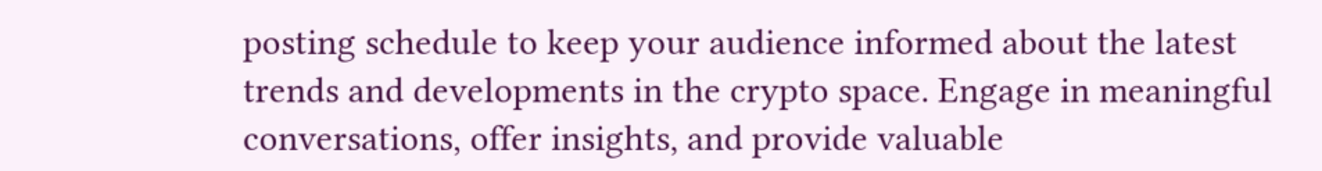posting schedule to keep your audience informed about the latest trends and developments in the crypto space. Engage in meaningful conversations, offer insights, and provide valuable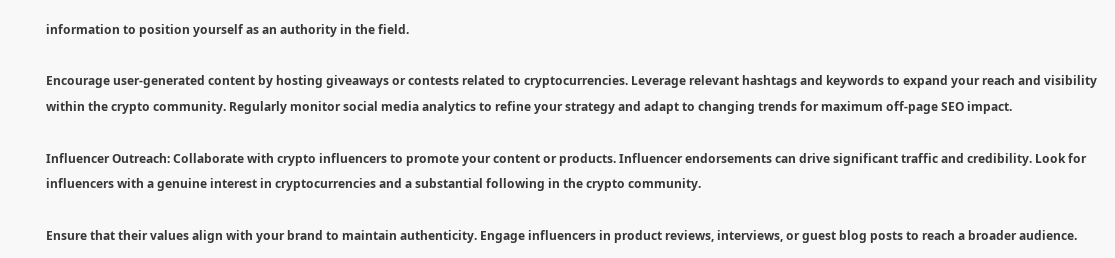information to position yourself as an authority in the field.

Encourage user-generated content by hosting giveaways or contests related to cryptocurrencies. Leverage relevant hashtags and keywords to expand your reach and visibility within the crypto community. Regularly monitor social media analytics to refine your strategy and adapt to changing trends for maximum off-page SEO impact.

Influencer Outreach: Collaborate with crypto influencers to promote your content or products. Influencer endorsements can drive significant traffic and credibility. Look for influencers with a genuine interest in cryptocurrencies and a substantial following in the crypto community.

Ensure that their values align with your brand to maintain authenticity. Engage influencers in product reviews, interviews, or guest blog posts to reach a broader audience.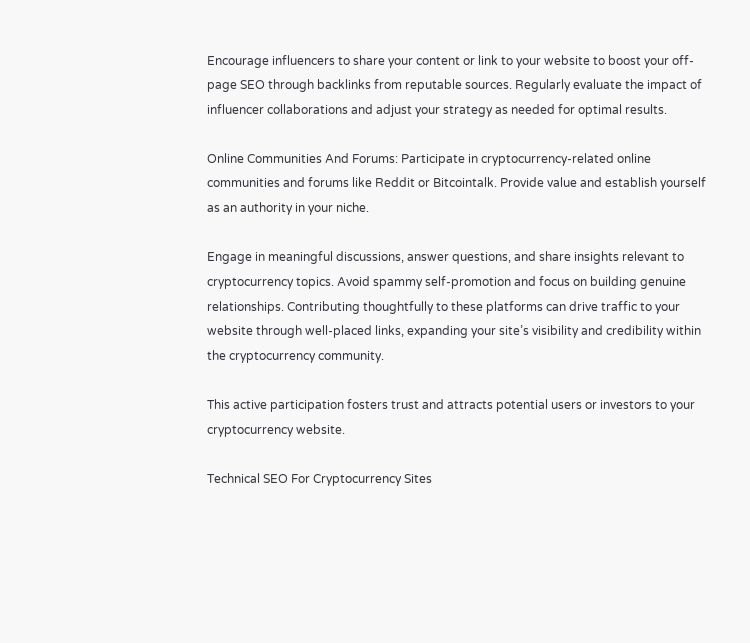Encourage influencers to share your content or link to your website to boost your off-page SEO through backlinks from reputable sources. Regularly evaluate the impact of influencer collaborations and adjust your strategy as needed for optimal results.

Online Communities And Forums: Participate in cryptocurrency-related online communities and forums like Reddit or Bitcointalk. Provide value and establish yourself as an authority in your niche.

Engage in meaningful discussions, answer questions, and share insights relevant to cryptocurrency topics. Avoid spammy self-promotion and focus on building genuine relationships. Contributing thoughtfully to these platforms can drive traffic to your website through well-placed links, expanding your site’s visibility and credibility within the cryptocurrency community.

This active participation fosters trust and attracts potential users or investors to your cryptocurrency website.

Technical SEO For Cryptocurrency Sites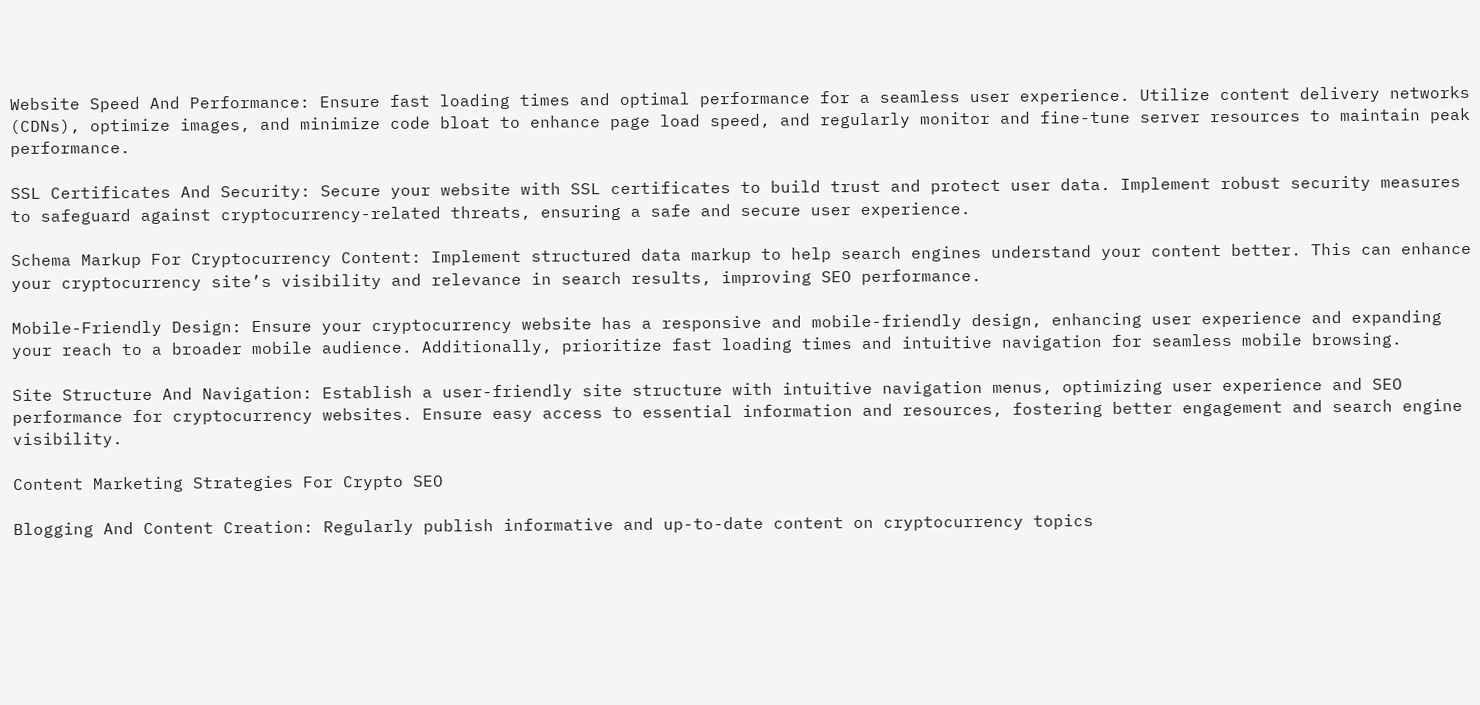Website Speed And Performance: Ensure fast loading times and optimal performance for a seamless user experience. Utilize content delivery networks (CDNs), optimize images, and minimize code bloat to enhance page load speed, and regularly monitor and fine-tune server resources to maintain peak performance.

SSL Certificates And Security: Secure your website with SSL certificates to build trust and protect user data. Implement robust security measures to safeguard against cryptocurrency-related threats, ensuring a safe and secure user experience.

Schema Markup For Cryptocurrency Content: Implement structured data markup to help search engines understand your content better. This can enhance your cryptocurrency site’s visibility and relevance in search results, improving SEO performance.

Mobile-Friendly Design: Ensure your cryptocurrency website has a responsive and mobile-friendly design, enhancing user experience and expanding your reach to a broader mobile audience. Additionally, prioritize fast loading times and intuitive navigation for seamless mobile browsing.

Site Structure And Navigation: Establish a user-friendly site structure with intuitive navigation menus, optimizing user experience and SEO performance for cryptocurrency websites. Ensure easy access to essential information and resources, fostering better engagement and search engine visibility.

Content Marketing Strategies For Crypto SEO

Blogging And Content Creation: Regularly publish informative and up-to-date content on cryptocurrency topics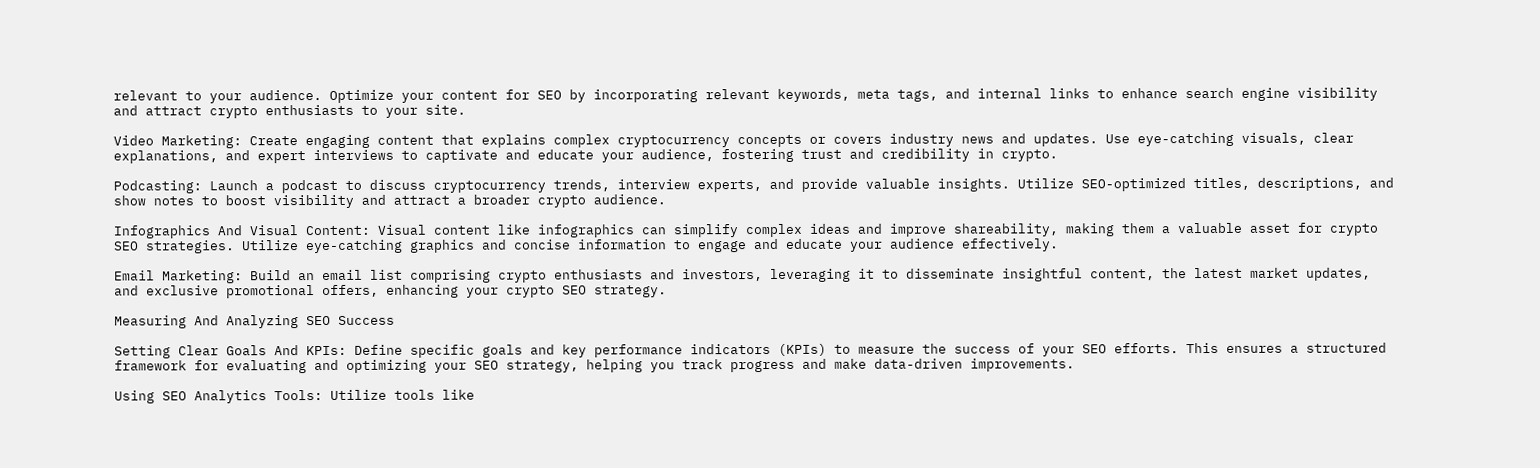relevant to your audience. Optimize your content for SEO by incorporating relevant keywords, meta tags, and internal links to enhance search engine visibility and attract crypto enthusiasts to your site.

Video Marketing: Create engaging content that explains complex cryptocurrency concepts or covers industry news and updates. Use eye-catching visuals, clear explanations, and expert interviews to captivate and educate your audience, fostering trust and credibility in crypto.

Podcasting: Launch a podcast to discuss cryptocurrency trends, interview experts, and provide valuable insights. Utilize SEO-optimized titles, descriptions, and show notes to boost visibility and attract a broader crypto audience.

Infographics And Visual Content: Visual content like infographics can simplify complex ideas and improve shareability, making them a valuable asset for crypto SEO strategies. Utilize eye-catching graphics and concise information to engage and educate your audience effectively.

Email Marketing: Build an email list comprising crypto enthusiasts and investors, leveraging it to disseminate insightful content, the latest market updates, and exclusive promotional offers, enhancing your crypto SEO strategy.

Measuring And Analyzing SEO Success

Setting Clear Goals And KPIs: Define specific goals and key performance indicators (KPIs) to measure the success of your SEO efforts. This ensures a structured framework for evaluating and optimizing your SEO strategy, helping you track progress and make data-driven improvements.

Using SEO Analytics Tools: Utilize tools like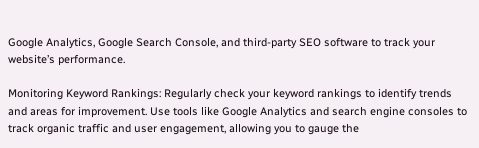Google Analytics, Google Search Console, and third-party SEO software to track your website’s performance.

Monitoring Keyword Rankings: Regularly check your keyword rankings to identify trends and areas for improvement. Use tools like Google Analytics and search engine consoles to track organic traffic and user engagement, allowing you to gauge the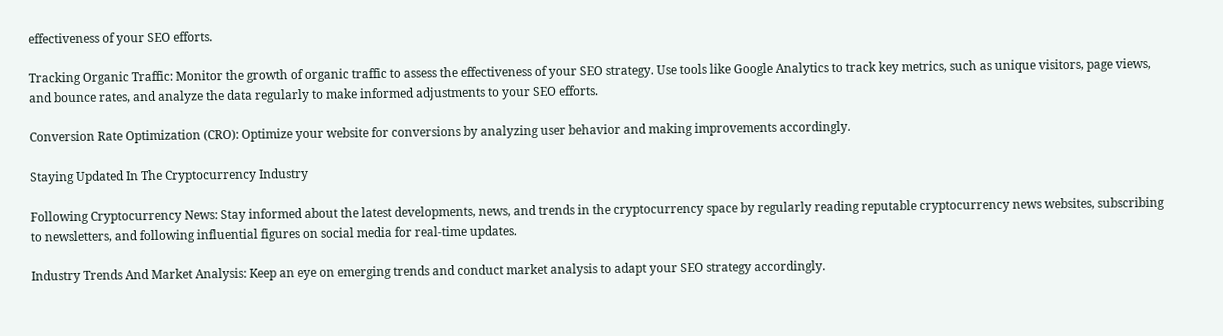effectiveness of your SEO efforts.

Tracking Organic Traffic: Monitor the growth of organic traffic to assess the effectiveness of your SEO strategy. Use tools like Google Analytics to track key metrics, such as unique visitors, page views, and bounce rates, and analyze the data regularly to make informed adjustments to your SEO efforts.

Conversion Rate Optimization (CRO): Optimize your website for conversions by analyzing user behavior and making improvements accordingly.

Staying Updated In The Cryptocurrency Industry

Following Cryptocurrency News: Stay informed about the latest developments, news, and trends in the cryptocurrency space by regularly reading reputable cryptocurrency news websites, subscribing to newsletters, and following influential figures on social media for real-time updates.

Industry Trends And Market Analysis: Keep an eye on emerging trends and conduct market analysis to adapt your SEO strategy accordingly.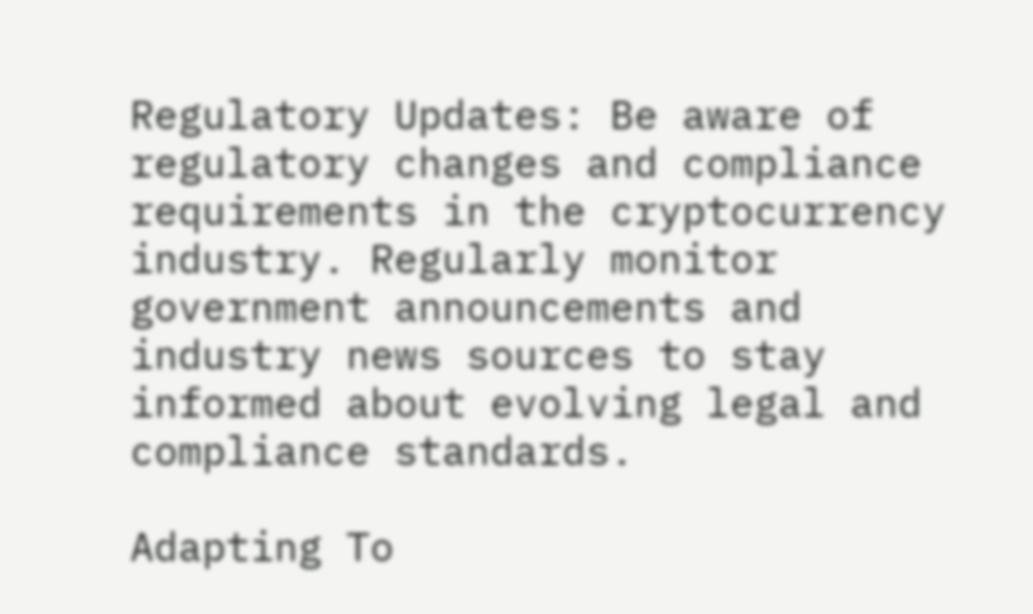Regulatory Updates: Be aware of regulatory changes and compliance requirements in the cryptocurrency industry. Regularly monitor government announcements and industry news sources to stay informed about evolving legal and compliance standards.

Adapting To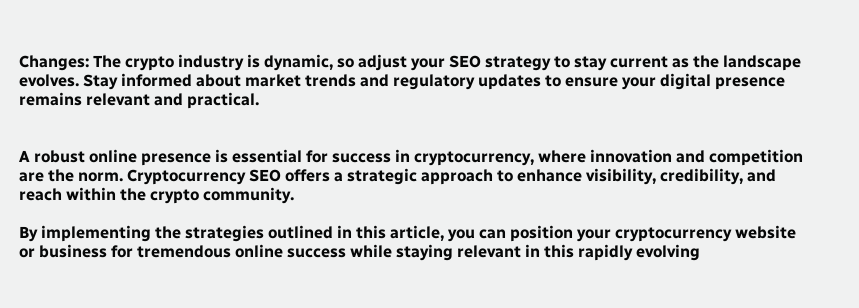Changes: The crypto industry is dynamic, so adjust your SEO strategy to stay current as the landscape evolves. Stay informed about market trends and regulatory updates to ensure your digital presence remains relevant and practical.


A robust online presence is essential for success in cryptocurrency, where innovation and competition are the norm. Cryptocurrency SEO offers a strategic approach to enhance visibility, credibility, and reach within the crypto community.

By implementing the strategies outlined in this article, you can position your cryptocurrency website or business for tremendous online success while staying relevant in this rapidly evolving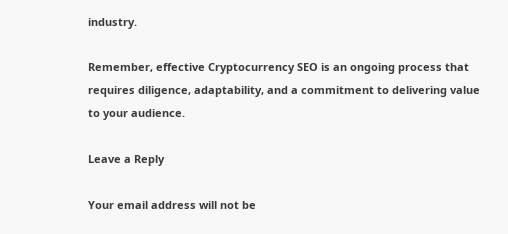industry.

Remember, effective Cryptocurrency SEO is an ongoing process that requires diligence, adaptability, and a commitment to delivering value to your audience.

Leave a Reply

Your email address will not be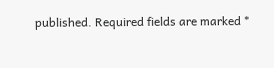published. Required fields are marked *